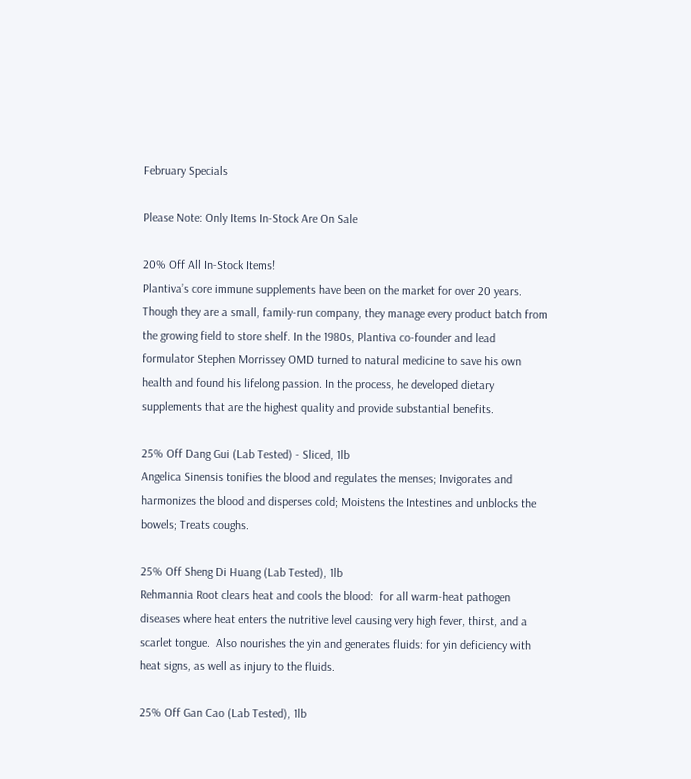February Specials

Please Note: Only Items In-Stock Are On Sale

20% Off All In-Stock Items!
Plantiva’s core immune supplements have been on the market for over 20 years.  Though they are a small, family-run company, they manage every product batch from the growing field to store shelf. In the 1980s, Plantiva co-founder and lead formulator Stephen Morrissey OMD turned to natural medicine to save his own health and found his lifelong passion. In the process, he developed dietary supplements that are the highest quality and provide substantial benefits.

25% Off Dang Gui (Lab Tested) - Sliced, 1lb
Angelica Sinensis tonifies the blood and regulates the menses; Invigorates and harmonizes the blood and disperses cold; Moistens the Intestines and unblocks the bowels; Treats coughs.

25% Off Sheng Di Huang (Lab Tested), 1lb
Rehmannia Root clears heat and cools the blood:  for all warm-heat pathogen diseases where heat enters the nutritive level causing very high fever, thirst, and a scarlet tongue.  Also nourishes the yin and generates fluids: for yin deficiency with heat signs, as well as injury to the fluids.

25% Off Gan Cao (Lab Tested), 1lb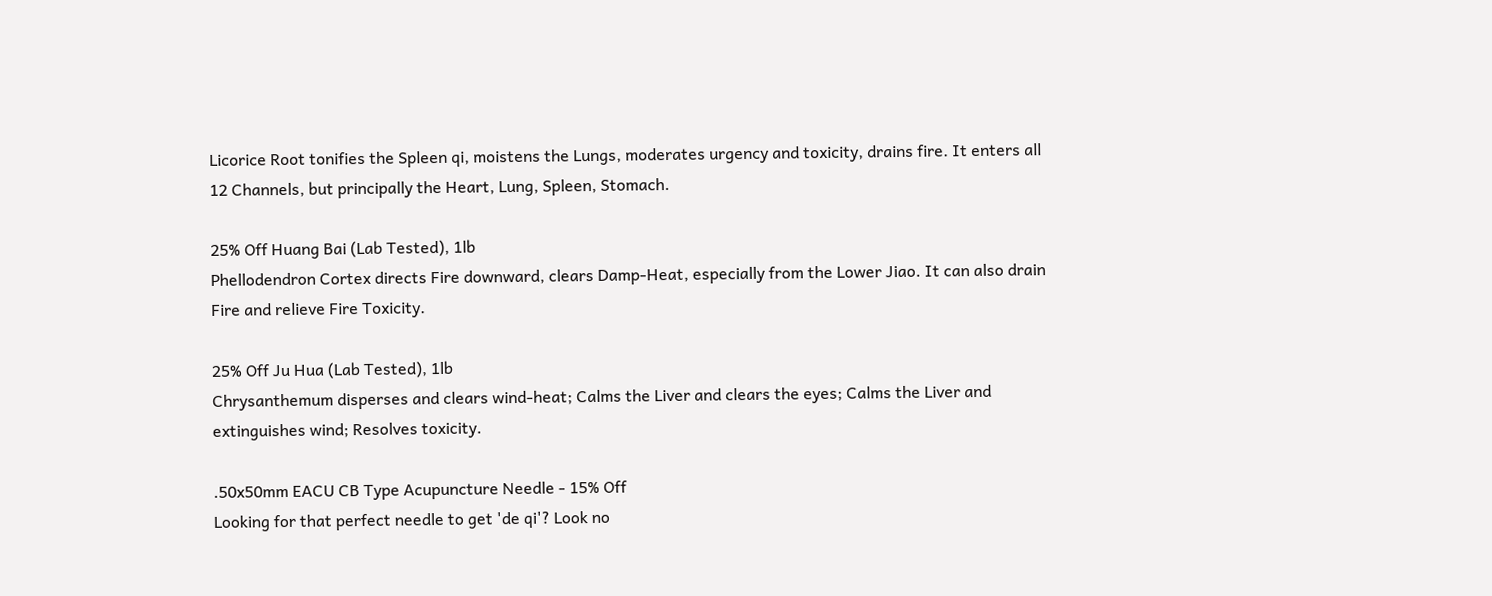Licorice Root tonifies the Spleen qi, moistens the Lungs, moderates urgency and toxicity, drains fire. It enters all 12 Channels, but principally the Heart, Lung, Spleen, Stomach.

25% Off Huang Bai (Lab Tested), 1lb
Phellodendron Cortex directs Fire downward, clears Damp-Heat, especially from the Lower Jiao. It can also drain Fire and relieve Fire Toxicity.

25% Off Ju Hua (Lab Tested), 1lb
Chrysanthemum disperses and clears wind-heat; Calms the Liver and clears the eyes; Calms the Liver and extinguishes wind; Resolves toxicity.

.50x50mm EACU CB Type Acupuncture Needle - 15% Off
Looking for that perfect needle to get 'de qi'? Look no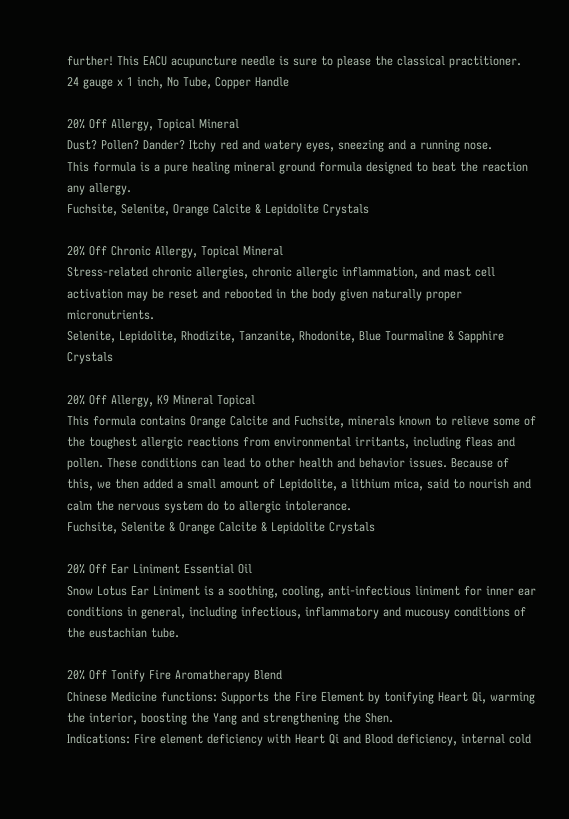further! This EACU acupuncture needle is sure to please the classical practitioner.
24 gauge x 1 inch, No Tube, Copper Handle

20% Off Allergy, Topical Mineral
Dust? Pollen? Dander? Itchy red and watery eyes, sneezing and a running nose.
This formula is a pure healing mineral ground formula designed to beat the reaction any allergy.
Fuchsite, Selenite, Orange Calcite & Lepidolite Crystals

20% Off Chronic Allergy, Topical Mineral
Stress-related chronic allergies, chronic allergic inflammation, and mast cell activation may be reset and rebooted in the body given naturally proper micronutrients.
Selenite, Lepidolite, Rhodizite, Tanzanite, Rhodonite, Blue Tourmaline & Sapphire Crystals

20% Off Allergy, K9 Mineral Topical
This formula contains Orange Calcite and Fuchsite, minerals known to relieve some of the toughest allergic reactions from environmental irritants, including fleas and pollen. These conditions can lead to other health and behavior issues. Because of this, we then added a small amount of Lepidolite, a lithium mica, said to nourish and calm the nervous system do to allergic intolerance.
Fuchsite, Selenite & Orange Calcite & Lepidolite Crystals

20% Off Ear Liniment Essential Oil
Snow Lotus Ear Liniment is a soothing, cooling, anti-infectious liniment for inner ear conditions in general, including infectious, inflammatory and mucousy conditions of the eustachian tube.

20% Off Tonify Fire Aromatherapy Blend
Chinese Medicine functions: Supports the Fire Element by tonifying Heart Qi, warming the interior, boosting the Yang and strengthening the Shen.
Indications: Fire element deficiency with Heart Qi and Blood deficiency, internal cold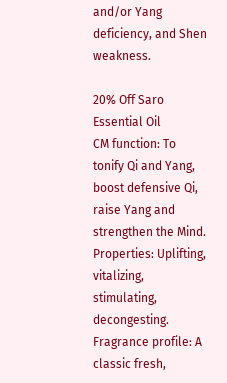and/or Yang deficiency, and Shen weakness.

20% Off Saro Essential Oil
CM function: To tonify Qi and Yang, boost defensive Qi, raise Yang and strengthen the Mind.
Properties: Uplifting, vitalizing, stimulating, decongesting.
Fragrance profile: A classic fresh,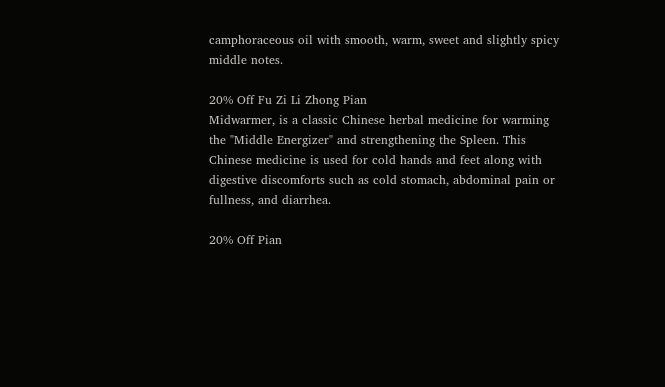camphoraceous oil with smooth, warm, sweet and slightly spicy middle notes.

20% Off Fu Zi Li Zhong Pian
Midwarmer, is a classic Chinese herbal medicine for warming the "Middle Energizer" and strengthening the Spleen. This Chinese medicine is used for cold hands and feet along with digestive discomforts such as cold stomach, abdominal pain or fullness, and diarrhea.

20% Off Pian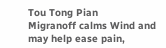Tou Tong Pian
Migranoff calms Wind and may help ease pain,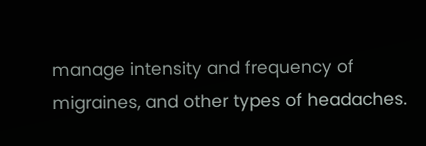manage intensity and frequency of migraines, and other types of headaches.